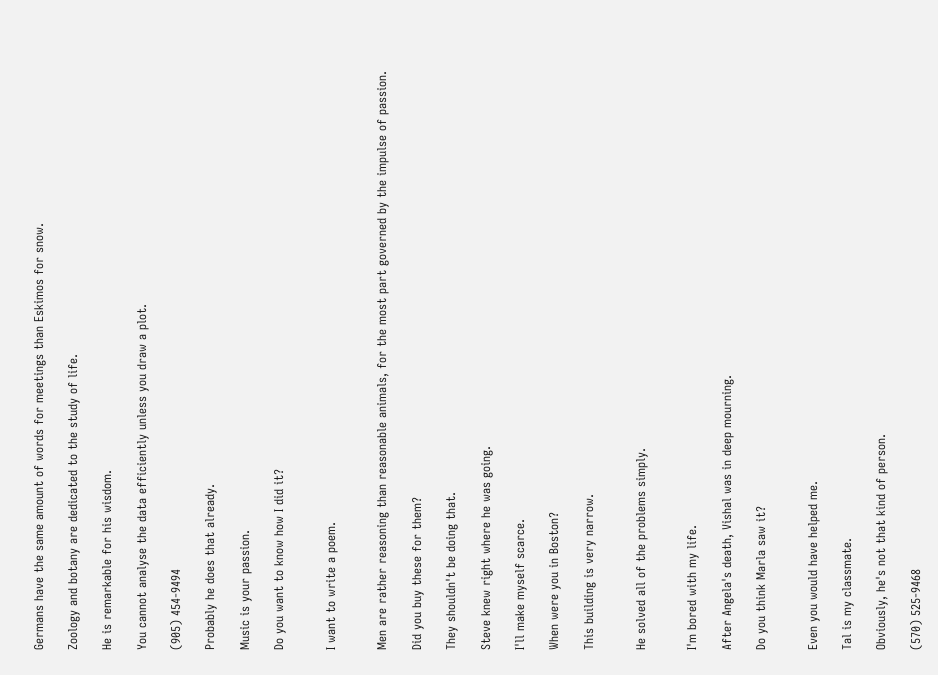Germans have the same amount of words for meetings than Eskimos for snow.

Zoology and botany are dedicated to the study of life.

He is remarkable for his wisdom.

You cannot analyse the data efficiently unless you draw a plot.

(905) 454-9494

Probably he does that already.

Music is your passion.

Do you want to know how I did it?


I want to write a poem.


Men are rather reasoning than reasonable animals, for the most part governed by the impulse of passion.

Did you buy these for them?

They shouldn't be doing that.

Steve knew right where he was going.

I'll make myself scarce.

When were you in Boston?

This building is very narrow.


He solved all of the problems simply.


I'm bored with my life.

After Angela's death, Vishal was in deep mourning.

Do you think Marla saw it?


Even you would have helped me.

Tal is my classmate.

Obviously, he's not that kind of person.

(570) 525-9468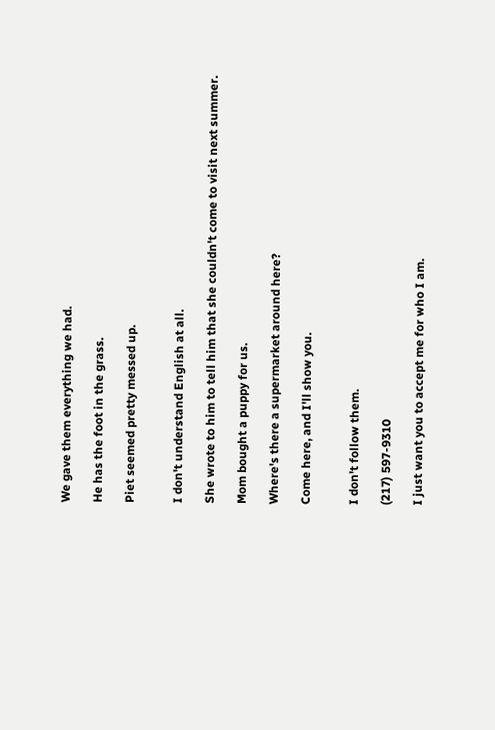We gave them everything we had.

He has the foot in the grass.

Piet seemed pretty messed up.


I don't understand English at all.

She wrote to him to tell him that she couldn't come to visit next summer.

Mom bought a puppy for us.

Where's there a supermarket around here?

Come here, and I'll show you.


I don't follow them.

(217) 597-9310

I just want you to accept me for who I am.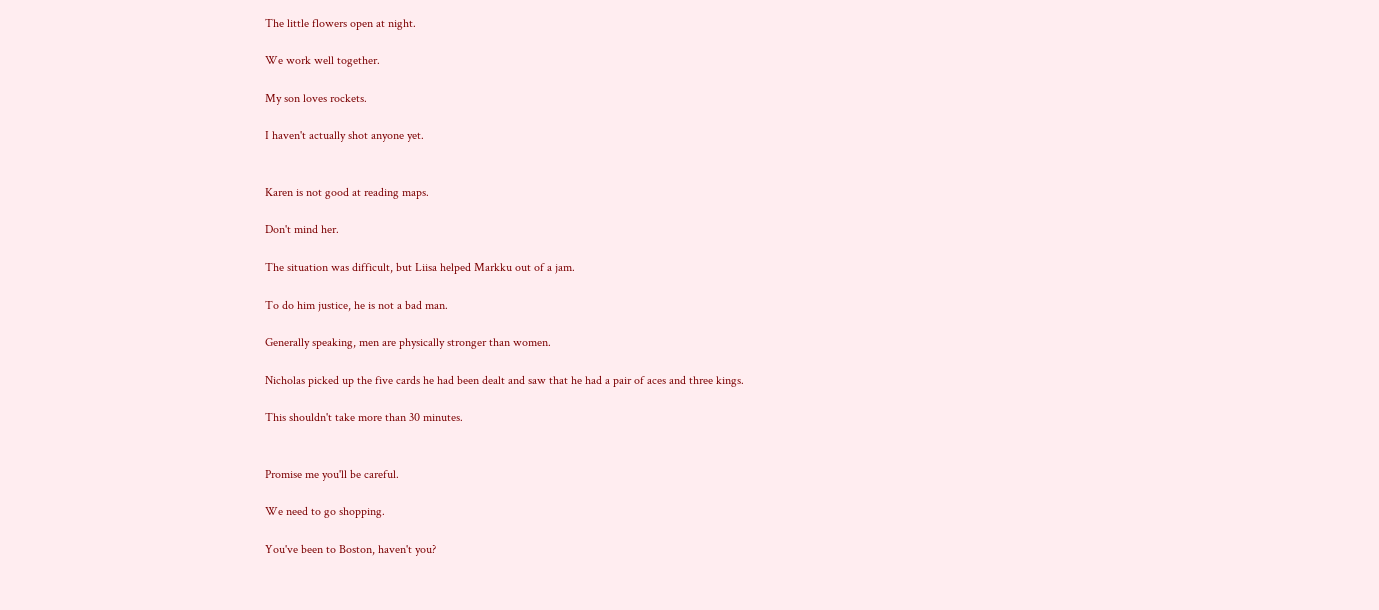The little flowers open at night.

We work well together.

My son loves rockets.

I haven't actually shot anyone yet.


Karen is not good at reading maps.

Don't mind her.

The situation was difficult, but Liisa helped Markku out of a jam.

To do him justice, he is not a bad man.

Generally speaking, men are physically stronger than women.

Nicholas picked up the five cards he had been dealt and saw that he had a pair of aces and three kings.

This shouldn't take more than 30 minutes.


Promise me you'll be careful.

We need to go shopping.

You've been to Boston, haven't you?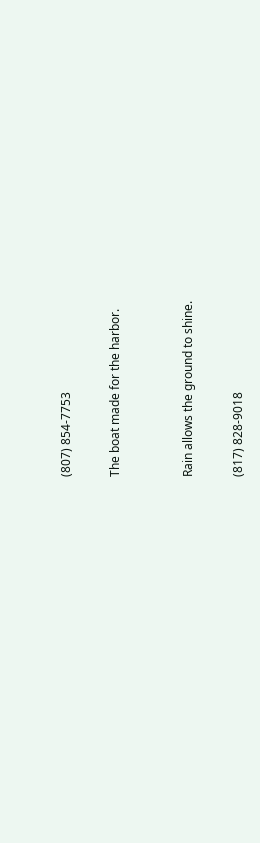(807) 854-7753

The boat made for the harbor.


Rain allows the ground to shine.

(817) 828-9018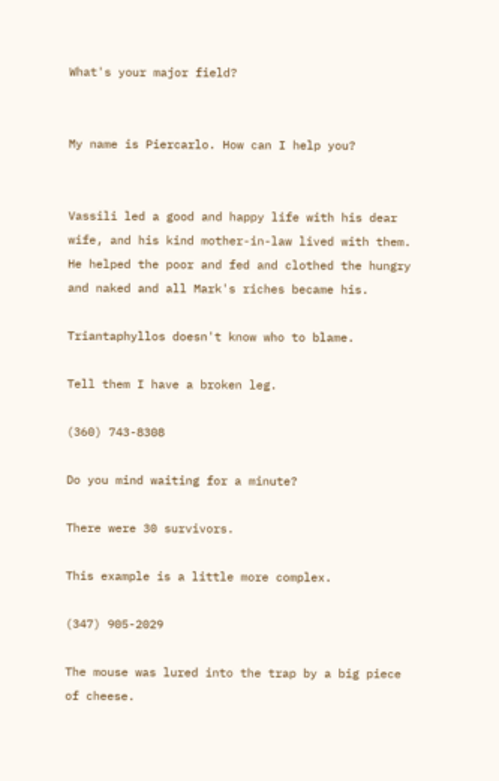What's your major field?


My name is Piercarlo. How can I help you?


Vassili led a good and happy life with his dear wife, and his kind mother-in-law lived with them. He helped the poor and fed and clothed the hungry and naked and all Mark's riches became his.

Triantaphyllos doesn't know who to blame.

Tell them I have a broken leg.

(360) 743-8308

Do you mind waiting for a minute?

There were 30 survivors.

This example is a little more complex.

(347) 905-2029

The mouse was lured into the trap by a big piece of cheese.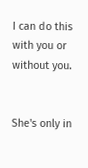I can do this with you or without you.


She's only in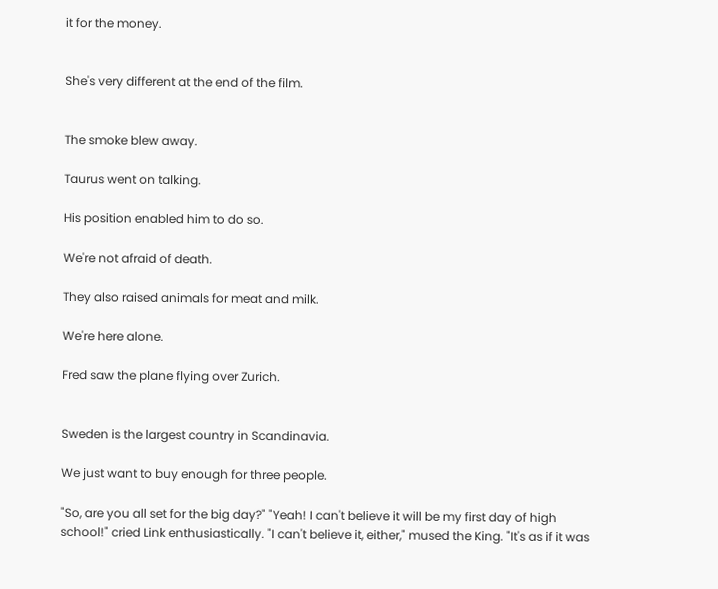it for the money.


She's very different at the end of the film.


The smoke blew away.

Taurus went on talking.

His position enabled him to do so.

We're not afraid of death.

They also raised animals for meat and milk.

We're here alone.

Fred saw the plane flying over Zurich.


Sweden is the largest country in Scandinavia.

We just want to buy enough for three people.

"So, are you all set for the big day?" "Yeah! I can't believe it will be my first day of high school!" cried Link enthusiastically. "I can't believe it, either," mused the King. "It's as if it was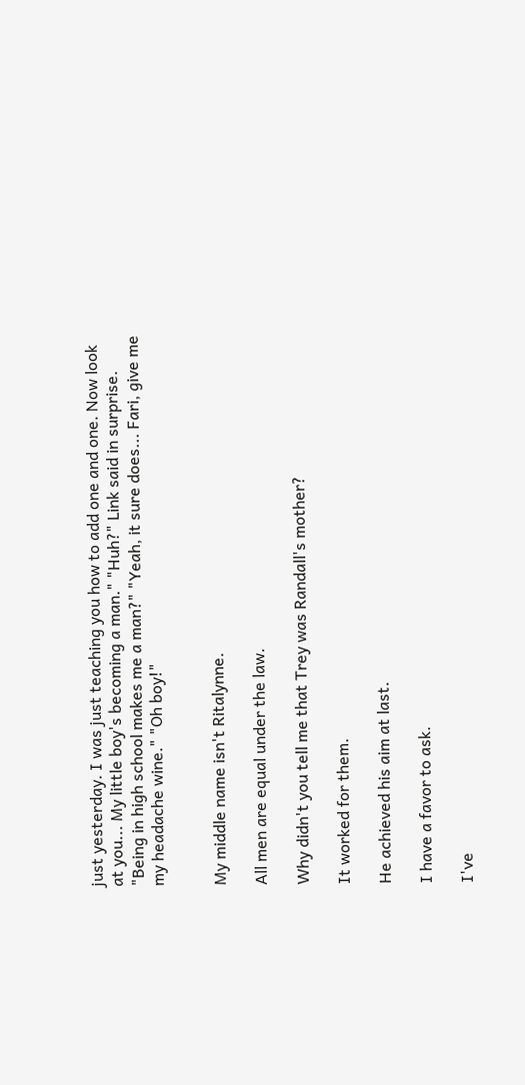just yesterday. I was just teaching you how to add one and one. Now look at you... My little boy's becoming a man." "Huh?" Link said in surprise. "Being in high school makes me a man?" "Yeah, it sure does... Fari, give me my headache wine." "Oh boy!"


My middle name isn't Ritalynne.

All men are equal under the law.

Why didn't you tell me that Trey was Randall's mother?

It worked for them.

He achieved his aim at last.

I have a favor to ask.

I've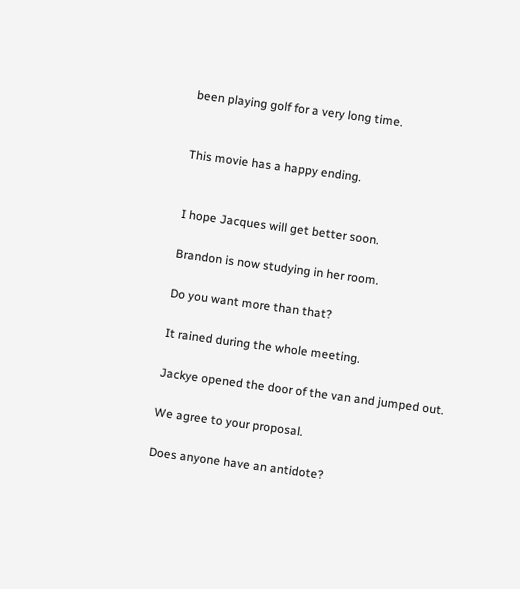been playing golf for a very long time.


This movie has a happy ending.


I hope Jacques will get better soon.

Brandon is now studying in her room.

Do you want more than that?

It rained during the whole meeting.

Jackye opened the door of the van and jumped out.

We agree to your proposal.

Does anyone have an antidote?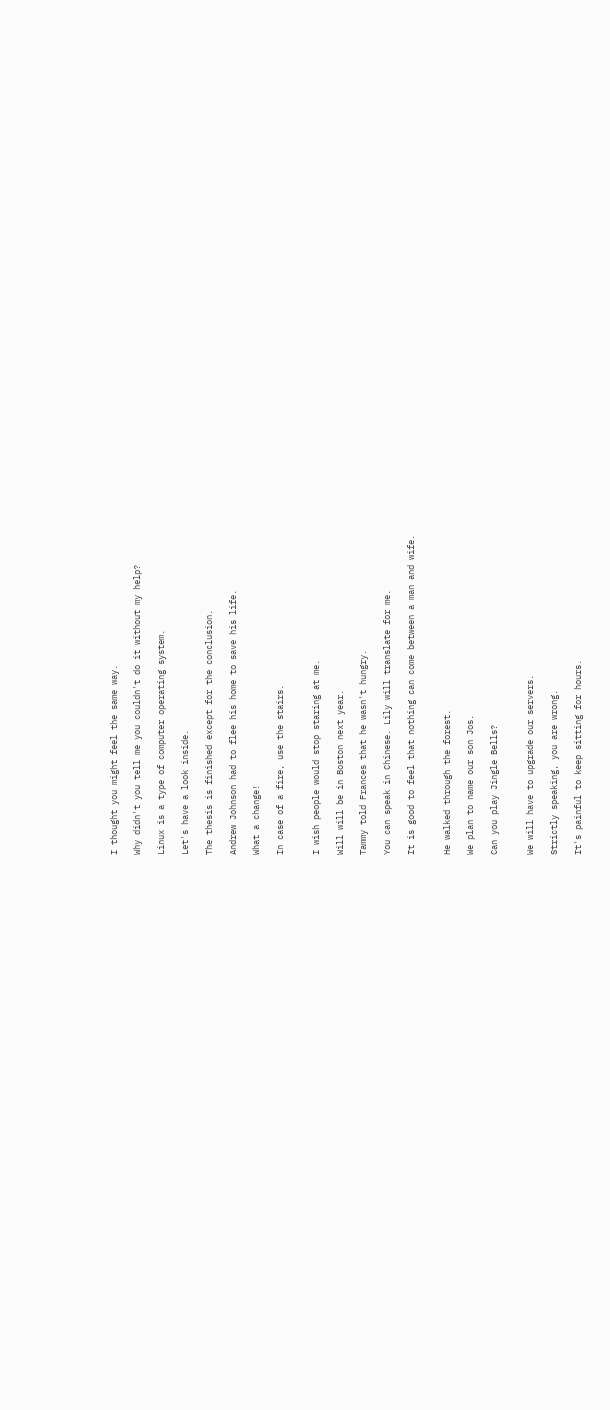I thought you might feel the same way.

Why didn't you tell me you couldn't do it without my help?

Linux is a type of computer operating system.

Let's have a look inside.

The thesis is finished except for the conclusion.

Andrew Johnson had to flee his home to save his life.

What a change!

In case of a fire, use the stairs.


I wish people would stop staring at me.

Will will be in Boston next year.

Tammy told Frances that he wasn't hungry.

You can speak in Chinese. Lily will translate for me.

It is good to feel that nothing can come between a man and wife.


He walked through the forest.

We plan to name our son Jos.

Can you play Jingle Bells?


We will have to upgrade our servers.

Strictly speaking, you are wrong.

It's painful to keep sitting for hours.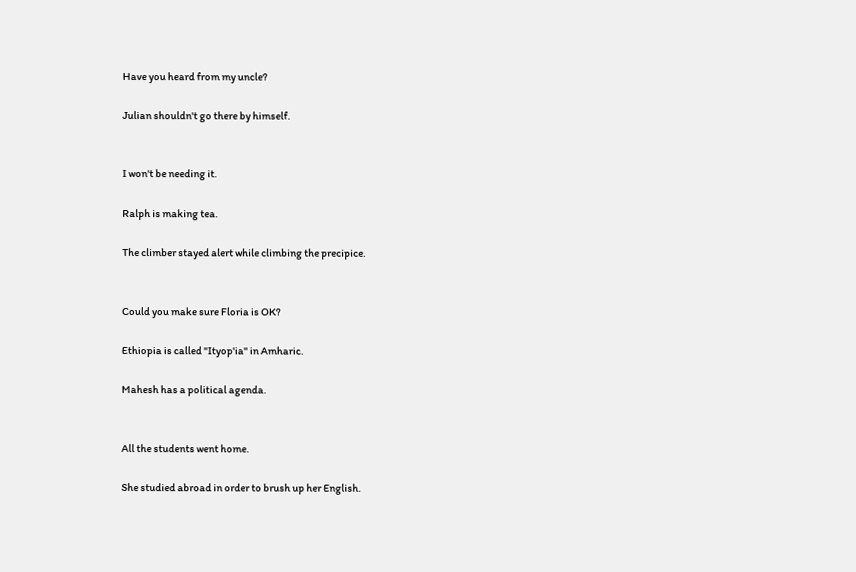Have you heard from my uncle?

Julian shouldn't go there by himself.


I won't be needing it.

Ralph is making tea.

The climber stayed alert while climbing the precipice.


Could you make sure Floria is OK?

Ethiopia is called "Ityop'ia" in Amharic.

Mahesh has a political agenda.


All the students went home.

She studied abroad in order to brush up her English.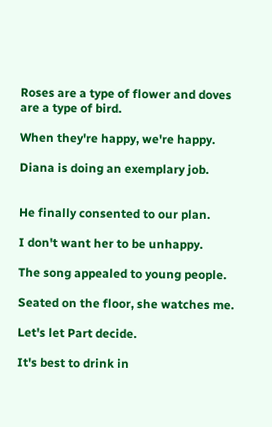Roses are a type of flower and doves are a type of bird.

When they're happy, we're happy.

Diana is doing an exemplary job.


He finally consented to our plan.

I don't want her to be unhappy.

The song appealed to young people.

Seated on the floor, she watches me.

Let's let Part decide.

It's best to drink in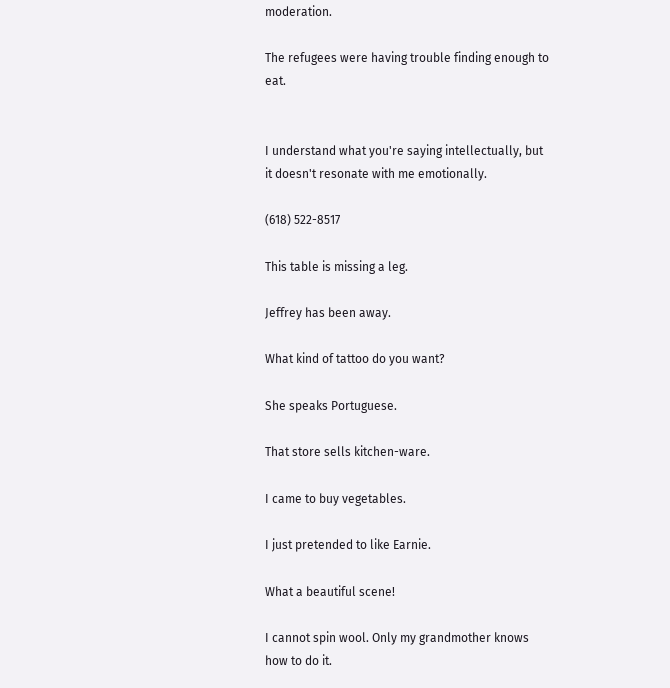moderation.

The refugees were having trouble finding enough to eat.


I understand what you're saying intellectually, but it doesn't resonate with me emotionally.

(618) 522-8517

This table is missing a leg.

Jeffrey has been away.

What kind of tattoo do you want?

She speaks Portuguese.

That store sells kitchen-ware.

I came to buy vegetables.

I just pretended to like Earnie.

What a beautiful scene!

I cannot spin wool. Only my grandmother knows how to do it.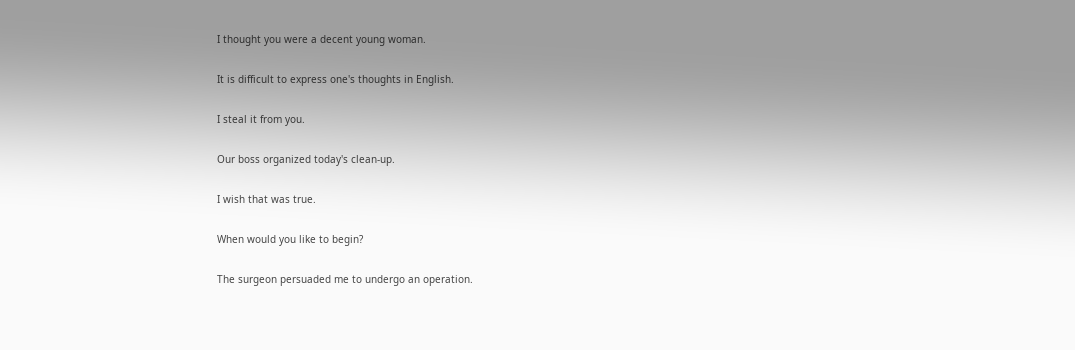I thought you were a decent young woman.

It is difficult to express one's thoughts in English.

I steal it from you.

Our boss organized today's clean-up.

I wish that was true.

When would you like to begin?

The surgeon persuaded me to undergo an operation.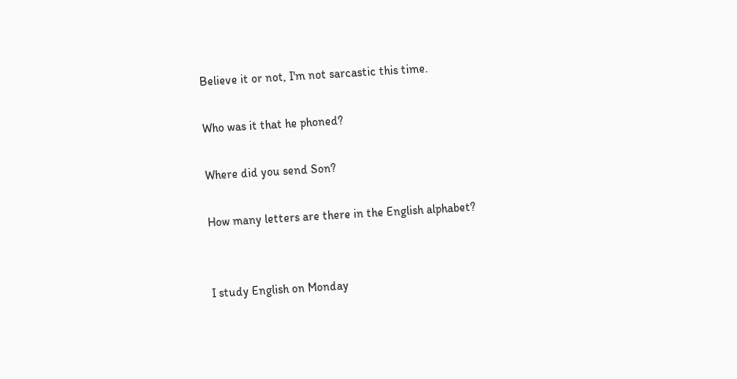Believe it or not, I'm not sarcastic this time.

Who was it that he phoned?

Where did you send Son?

How many letters are there in the English alphabet?


I study English on Monday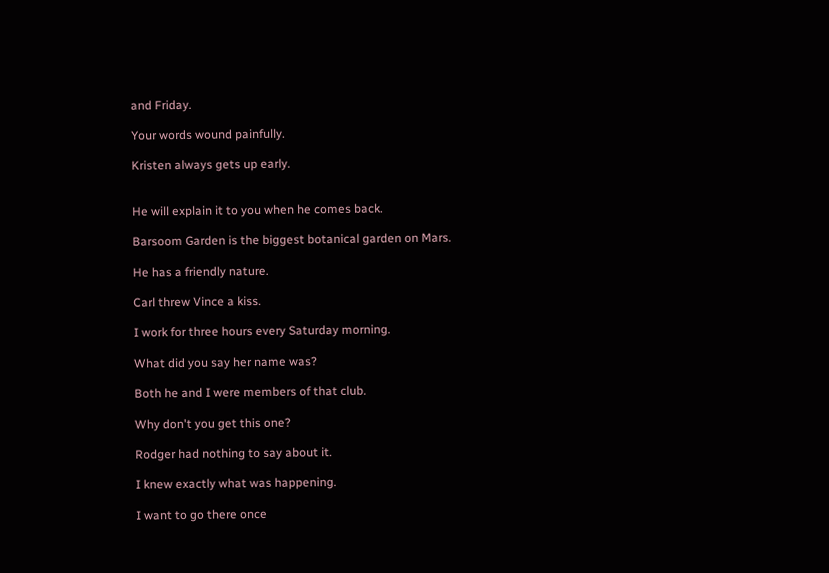and Friday.

Your words wound painfully.

Kristen always gets up early.


He will explain it to you when he comes back.

Barsoom Garden is the biggest botanical garden on Mars.

He has a friendly nature.

Carl threw Vince a kiss.

I work for three hours every Saturday morning.

What did you say her name was?

Both he and I were members of that club.

Why don't you get this one?

Rodger had nothing to say about it.

I knew exactly what was happening.

I want to go there once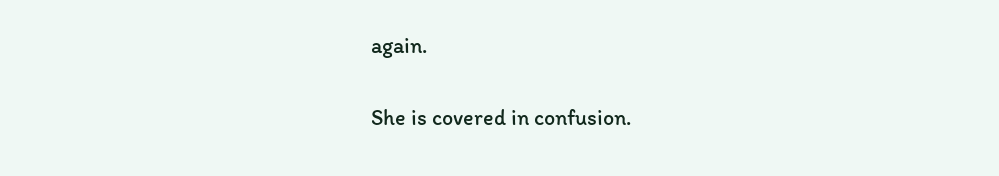again.


She is covered in confusion.